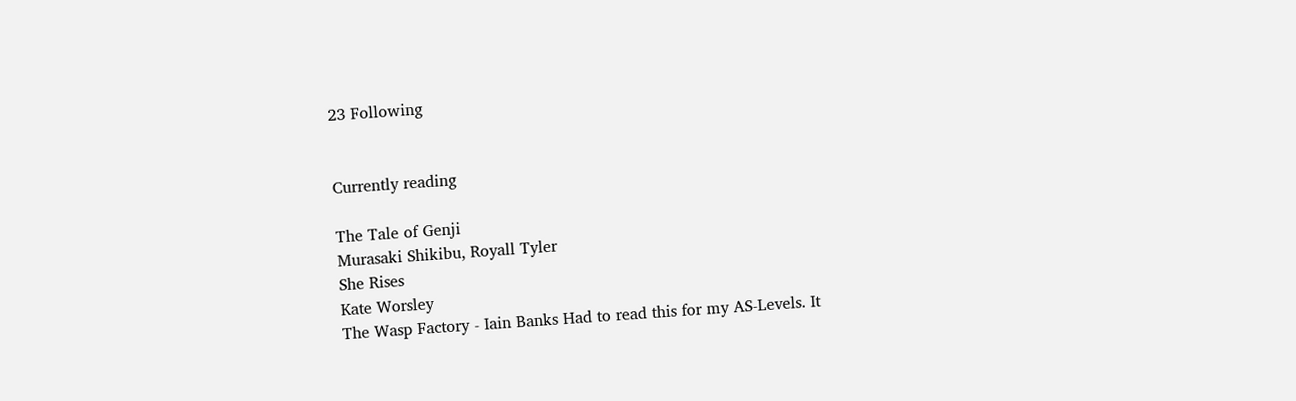23 Following


Currently reading

The Tale of Genji
Murasaki Shikibu, Royall Tyler
She Rises
Kate Worsley
The Wasp Factory - Iain Banks Had to read this for my AS-Levels. It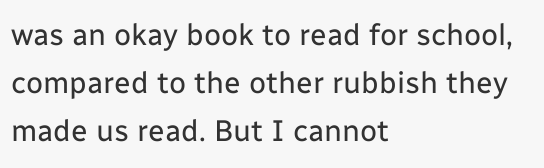was an okay book to read for school, compared to the other rubbish they made us read. But I cannot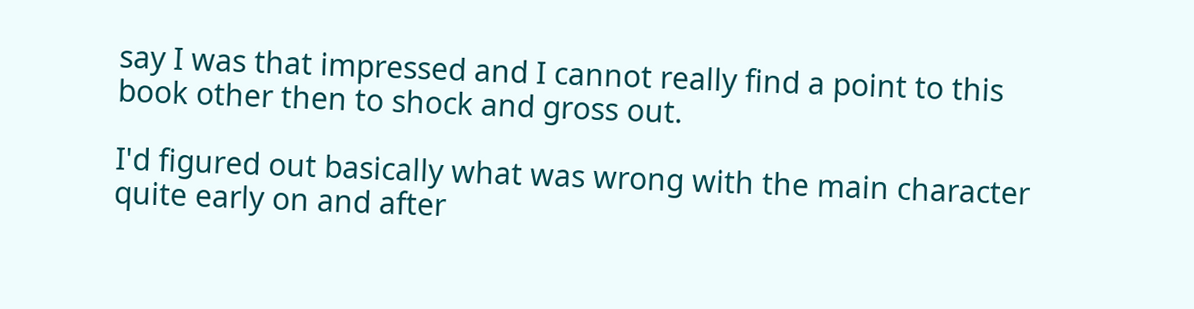say I was that impressed and I cannot really find a point to this book other then to shock and gross out.

I'd figured out basically what was wrong with the main character quite early on and after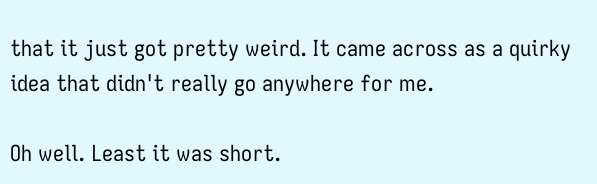that it just got pretty weird. It came across as a quirky idea that didn't really go anywhere for me.

Oh well. Least it was short.